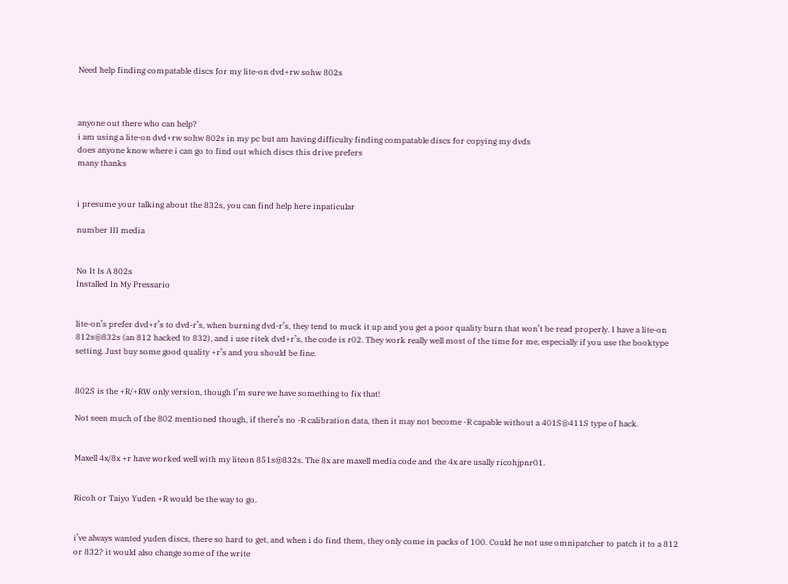Need help finding compatable discs for my lite-on dvd+rw sohw 802s



anyone out there who can help?
i am using a lite-on dvd+rw sohw 802s in my pc but am having difficulty finding compatable discs for copying my dvds
does anyone know where i can go to find out which discs this drive prefers
many thanks


i presume your talking about the 832s, you can find help here inpaticular

number III media


No It Is A 802s
Installed In My Pressario


lite-on’s prefer dvd+r’s to dvd-r’s, when burning dvd-r’s, they tend to muck it up and you get a poor quality burn that won’t be read properly. I have a lite-on 812s@832s (an 812 hacked to 832), and i use ritek dvd+r’s, the code is r02. They work really well most of the time for me, especially if you use the booktype setting. Just buy some good quality +r’s and you should be fine.


802S is the +R/+RW only version, though I’m sure we have something to fix that!

Not seen much of the 802 mentioned though, if there’s no -R calibration data, then it may not become -R capable without a 401S@411S type of hack.


Maxell 4x/8x +r have worked well with my liteon 851s@832s. The 8x are maxell media code and the 4x are usally ricohjpnr01.


Ricoh or Taiyo Yuden +R would be the way to go.


i’ve always wanted yuden discs, there so hard to get, and when i do find them, they only come in packs of 100. Could he not use omnipatcher to patch it to a 812 or 832? it would also change some of the write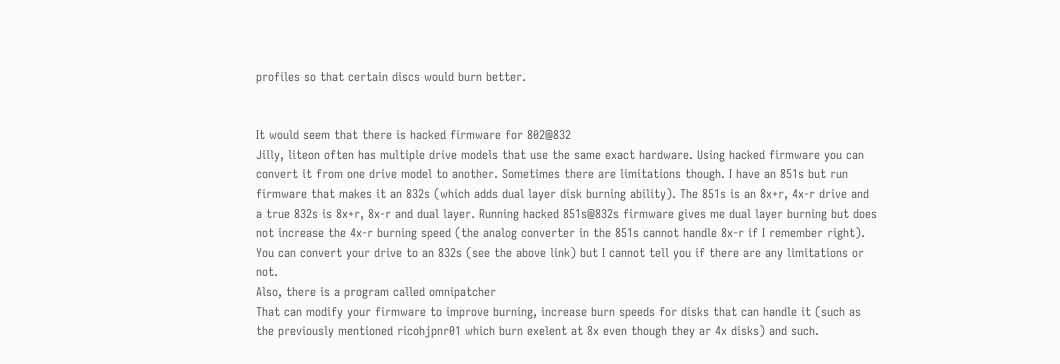profiles so that certain discs would burn better.


It would seem that there is hacked firmware for 802@832
Jilly, liteon often has multiple drive models that use the same exact hardware. Using hacked firmware you can convert it from one drive model to another. Sometimes there are limitations though. I have an 851s but run firmware that makes it an 832s (which adds dual layer disk burning ability). The 851s is an 8x+r, 4x-r drive and a true 832s is 8x+r, 8x-r and dual layer. Running hacked 851s@832s firmware gives me dual layer burning but does not increase the 4x-r burning speed (the analog converter in the 851s cannot handle 8x-r if I remember right). You can convert your drive to an 832s (see the above link) but I cannot tell you if there are any limitations or not.
Also, there is a program called omnipatcher
That can modify your firmware to improve burning, increase burn speeds for disks that can handle it (such as the previously mentioned ricohjpnr01 which burn exelent at 8x even though they ar 4x disks) and such.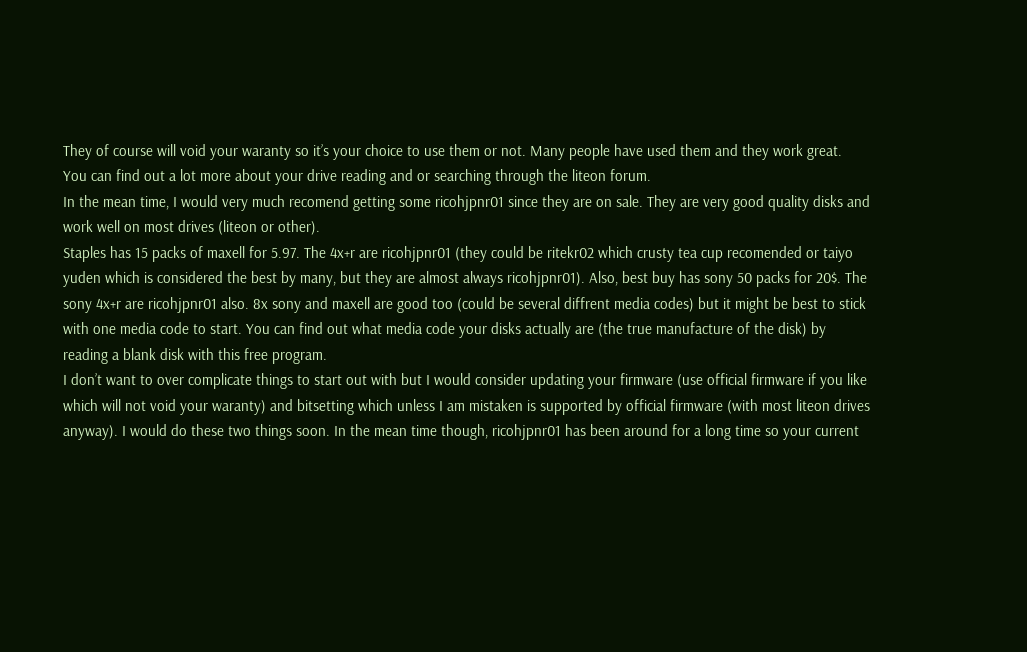They of course will void your waranty so it’s your choice to use them or not. Many people have used them and they work great.
You can find out a lot more about your drive reading and or searching through the liteon forum.
In the mean time, I would very much recomend getting some ricohjpnr01 since they are on sale. They are very good quality disks and work well on most drives (liteon or other).
Staples has 15 packs of maxell for 5.97. The 4x+r are ricohjpnr01 (they could be ritekr02 which crusty tea cup recomended or taiyo yuden which is considered the best by many, but they are almost always ricohjpnr01). Also, best buy has sony 50 packs for 20$. The sony 4x+r are ricohjpnr01 also. 8x sony and maxell are good too (could be several diffrent media codes) but it might be best to stick with one media code to start. You can find out what media code your disks actually are (the true manufacture of the disk) by reading a blank disk with this free program.
I don’t want to over complicate things to start out with but I would consider updating your firmware (use official firmware if you like which will not void your waranty) and bitsetting which unless I am mistaken is supported by official firmware (with most liteon drives anyway). I would do these two things soon. In the mean time though, ricohjpnr01 has been around for a long time so your current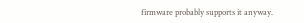firmware probably supports it anyway.